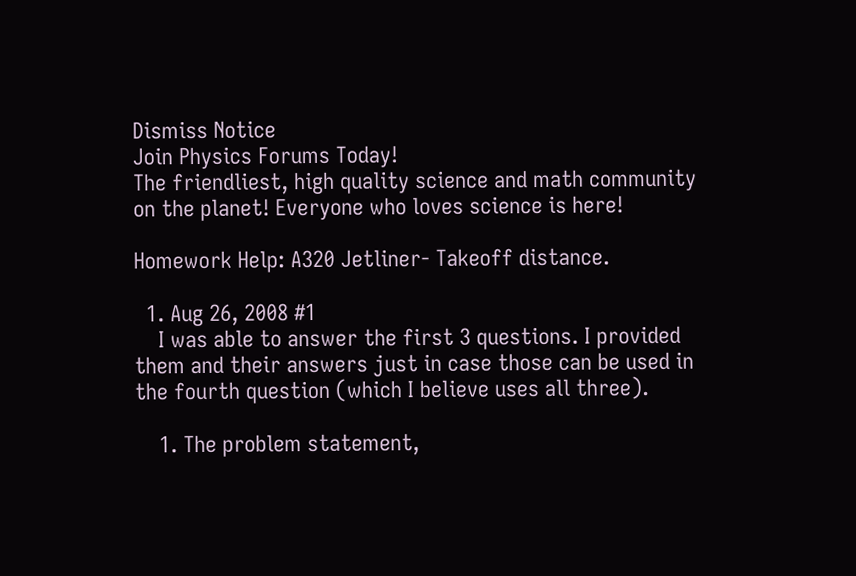Dismiss Notice
Join Physics Forums Today!
The friendliest, high quality science and math community on the planet! Everyone who loves science is here!

Homework Help: A320 Jetliner- Takeoff distance.

  1. Aug 26, 2008 #1
    I was able to answer the first 3 questions. I provided them and their answers just in case those can be used in the fourth question (which I believe uses all three).

    1. The problem statement,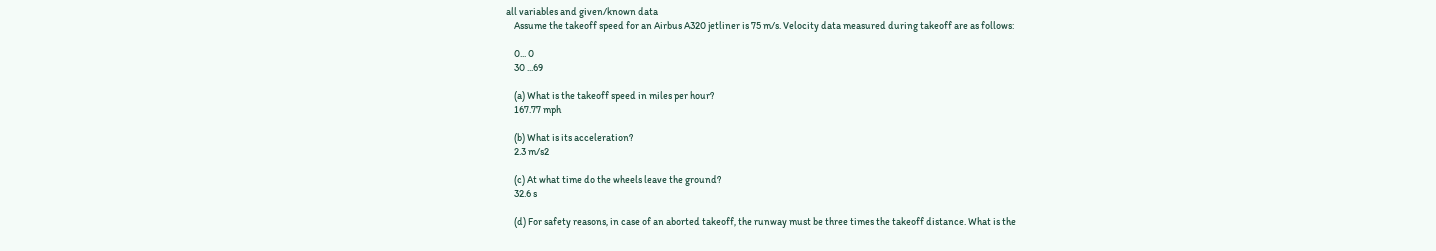all variables and given/known data
    Assume the takeoff speed for an Airbus A320 jetliner is 75 m/s. Velocity data measured during takeoff are as follows:

    0... 0
    30 ...69

    (a) What is the takeoff speed in miles per hour?
    167.77 mph

    (b) What is its acceleration?
    2.3 m/s2

    (c) At what time do the wheels leave the ground?
    32.6 s

    (d) For safety reasons, in case of an aborted takeoff, the runway must be three times the takeoff distance. What is the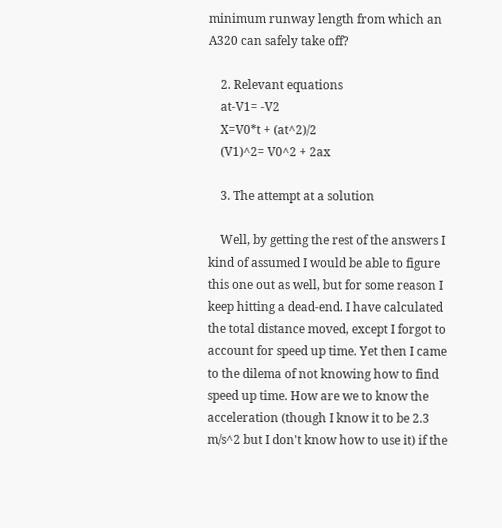minimum runway length from which an A320 can safely take off?

    2. Relevant equations
    at-V1= -V2
    X=V0*t + (at^2)/2
    (V1)^2= V0^2 + 2ax

    3. The attempt at a solution

    Well, by getting the rest of the answers I kind of assumed I would be able to figure this one out as well, but for some reason I keep hitting a dead-end. I have calculated the total distance moved, except I forgot to account for speed up time. Yet then I came to the dilema of not knowing how to find speed up time. How are we to know the acceleration (though I know it to be 2.3 m/s^2 but I don't know how to use it) if the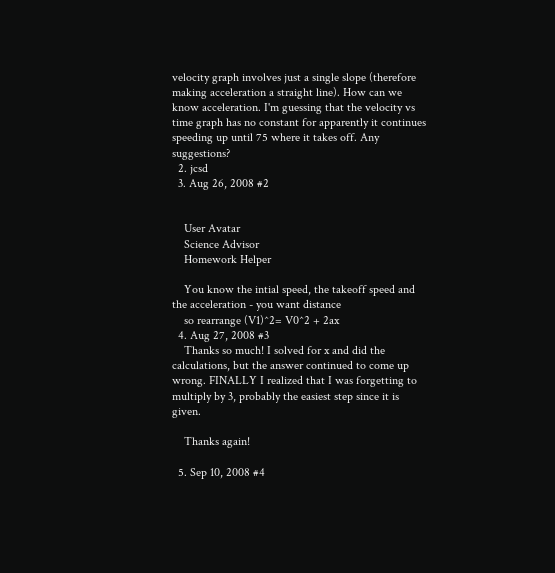velocity graph involves just a single slope (therefore making acceleration a straight line). How can we know acceleration. I'm guessing that the velocity vs time graph has no constant for apparently it continues speeding up until 75 where it takes off. Any suggestions?
  2. jcsd
  3. Aug 26, 2008 #2


    User Avatar
    Science Advisor
    Homework Helper

    You know the intial speed, the takeoff speed and the acceleration - you want distance
    so rearrange (V1)^2= V0^2 + 2ax
  4. Aug 27, 2008 #3
    Thanks so much! I solved for x and did the calculations, but the answer continued to come up wrong. FINALLY I realized that I was forgetting to multiply by 3, probably the easiest step since it is given.

    Thanks again!

  5. Sep 10, 2008 #4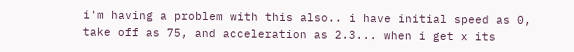i'm having a problem with this also.. i have initial speed as 0, take off as 75, and acceleration as 2.3... when i get x its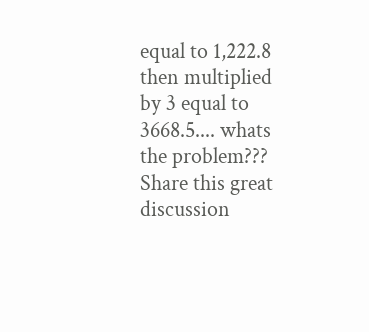equal to 1,222.8 then multiplied by 3 equal to 3668.5.... whats the problem???
Share this great discussion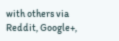with others via Reddit, Google+,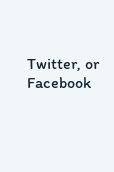Twitter, or Facebook